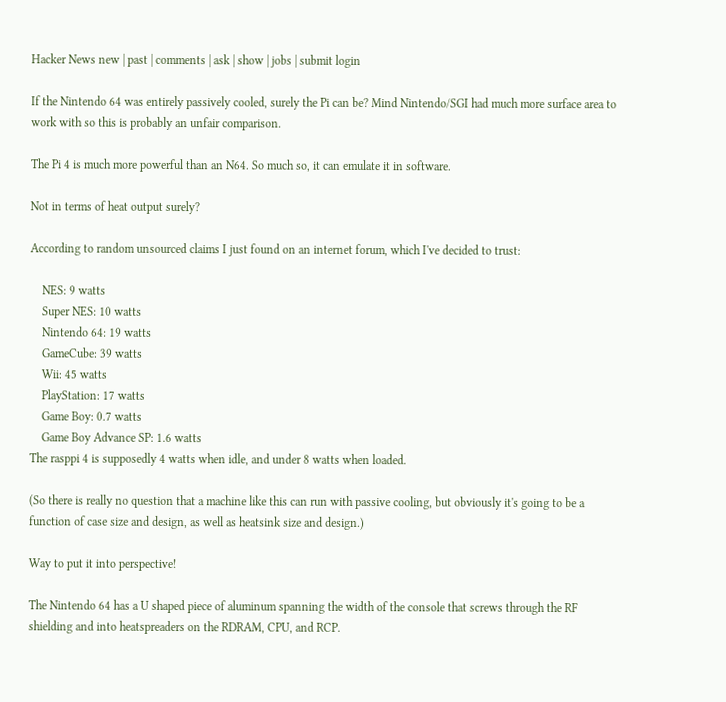Hacker News new | past | comments | ask | show | jobs | submit login

If the Nintendo 64 was entirely passively cooled, surely the Pi can be? Mind Nintendo/SGI had much more surface area to work with so this is probably an unfair comparison.

The Pi 4 is much more powerful than an N64. So much so, it can emulate it in software.

Not in terms of heat output surely?

According to random unsourced claims I just found on an internet forum, which I've decided to trust:

    NES: 9 watts
    Super NES: 10 watts
    Nintendo 64: 19 watts
    GameCube: 39 watts
    Wii: 45 watts
    PlayStation: 17 watts
    Game Boy: 0.7 watts
    Game Boy Advance SP: 1.6 watts
The rasppi 4 is supposedly 4 watts when idle, and under 8 watts when loaded.

(So there is really no question that a machine like this can run with passive cooling, but obviously it's going to be a function of case size and design, as well as heatsink size and design.)

Way to put it into perspective!

The Nintendo 64 has a U shaped piece of aluminum spanning the width of the console that screws through the RF shielding and into heatspreaders on the RDRAM, CPU, and RCP.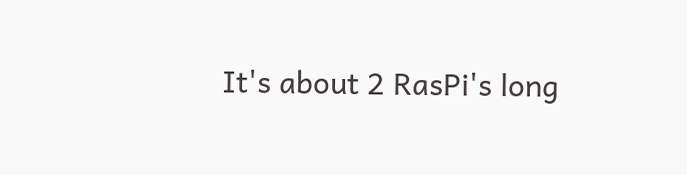It's about 2 RasPi's long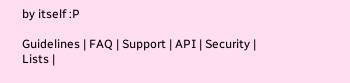by itself :P

Guidelines | FAQ | Support | API | Security | Lists |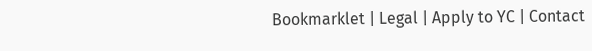Bookmarklet | Legal | Apply to YC | Contact